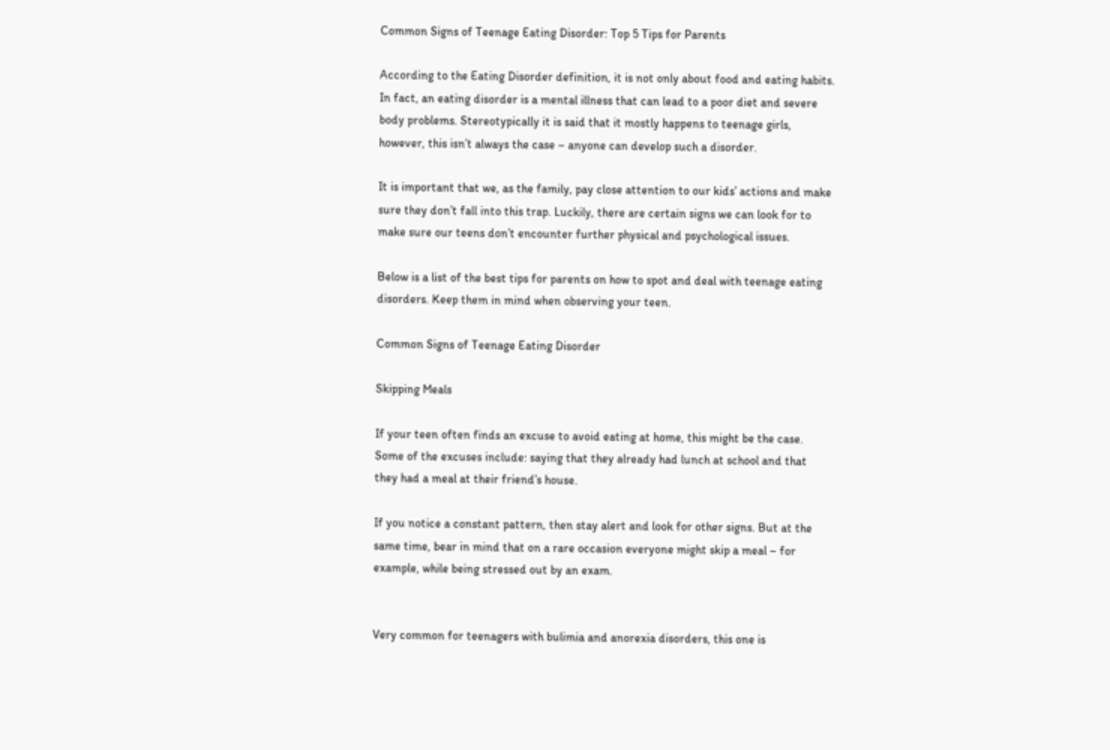Common Signs of Teenage Eating Disorder: Top 5 Tips for Parents

According to the Eating Disorder definition, it is not only about food and eating habits. In fact, an eating disorder is a mental illness that can lead to a poor diet and severe body problems. Stereotypically it is said that it mostly happens to teenage girls, however, this isn’t always the case – anyone can develop such a disorder.

It is important that we, as the family, pay close attention to our kids’ actions and make sure they don’t fall into this trap. Luckily, there are certain signs we can look for to make sure our teens don’t encounter further physical and psychological issues.

Below is a list of the best tips for parents on how to spot and deal with teenage eating disorders. Keep them in mind when observing your teen.

Common Signs of Teenage Eating Disorder

Skipping Meals

If your teen often finds an excuse to avoid eating at home, this might be the case. Some of the excuses include: saying that they already had lunch at school and that they had a meal at their friend’s house.

If you notice a constant pattern, then stay alert and look for other signs. But at the same time, bear in mind that on a rare occasion everyone might skip a meal – for example, while being stressed out by an exam.


Very common for teenagers with bulimia and anorexia disorders, this one is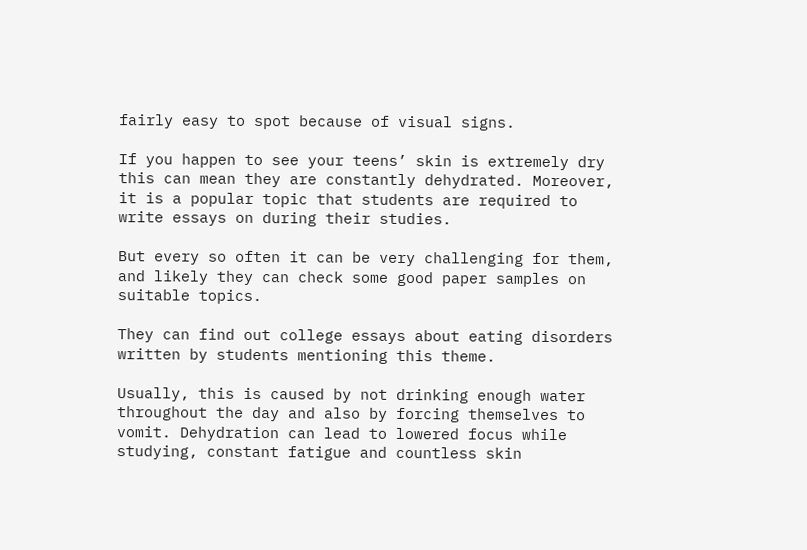fairly easy to spot because of visual signs.

If you happen to see your teens’ skin is extremely dry this can mean they are constantly dehydrated. Moreover, it is a popular topic that students are required to write essays on during their studies.

But every so often it can be very challenging for them, and likely they can check some good paper samples on suitable topics.

They can find out college essays about eating disorders written by students mentioning this theme.

Usually, this is caused by not drinking enough water throughout the day and also by forcing themselves to vomit. Dehydration can lead to lowered focus while studying, constant fatigue and countless skin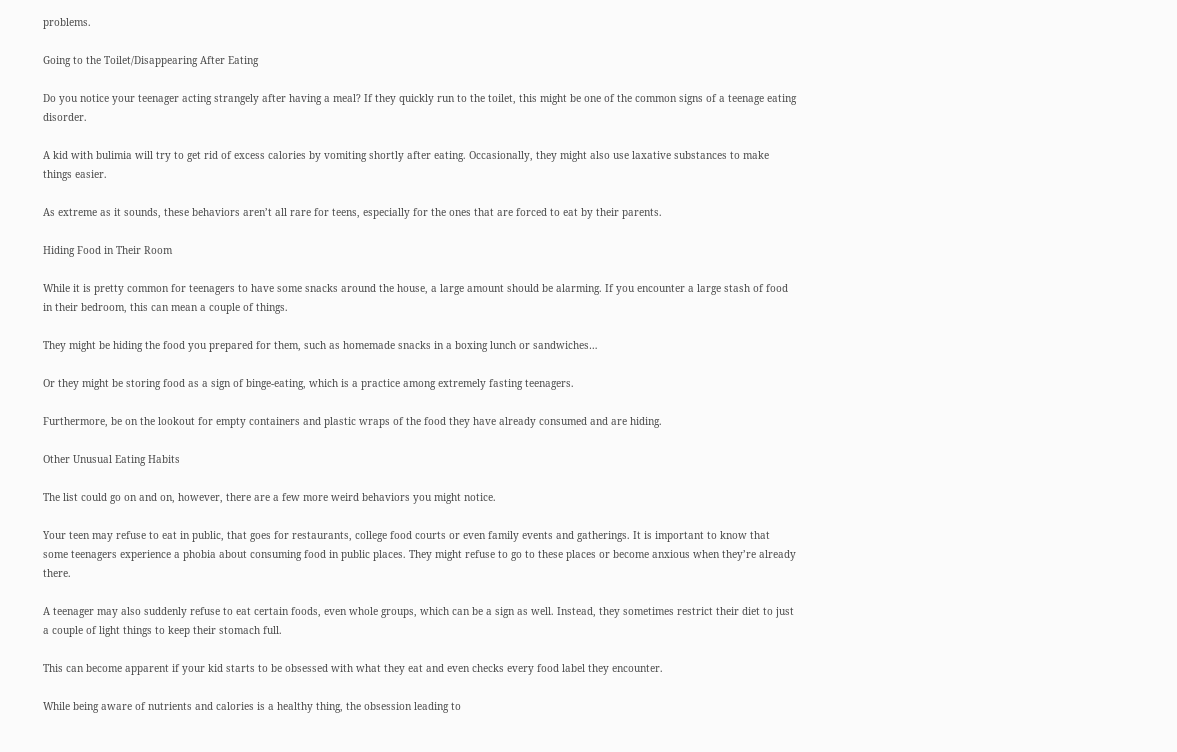problems.

Going to the Toilet/Disappearing After Eating

Do you notice your teenager acting strangely after having a meal? If they quickly run to the toilet, this might be one of the common signs of a teenage eating disorder.

A kid with bulimia will try to get rid of excess calories by vomiting shortly after eating. Occasionally, they might also use laxative substances to make things easier.

As extreme as it sounds, these behaviors aren’t all rare for teens, especially for the ones that are forced to eat by their parents.

Hiding Food in Their Room

While it is pretty common for teenagers to have some snacks around the house, a large amount should be alarming. If you encounter a large stash of food in their bedroom, this can mean a couple of things.

They might be hiding the food you prepared for them, such as homemade snacks in a boxing lunch or sandwiches…

Or they might be storing food as a sign of binge-eating, which is a practice among extremely fasting teenagers.

Furthermore, be on the lookout for empty containers and plastic wraps of the food they have already consumed and are hiding.

Other Unusual Eating Habits

The list could go on and on, however, there are a few more weird behaviors you might notice.

Your teen may refuse to eat in public, that goes for restaurants, college food courts or even family events and gatherings. It is important to know that some teenagers experience a phobia about consuming food in public places. They might refuse to go to these places or become anxious when they’re already there.

A teenager may also suddenly refuse to eat certain foods, even whole groups, which can be a sign as well. Instead, they sometimes restrict their diet to just a couple of light things to keep their stomach full.

This can become apparent if your kid starts to be obsessed with what they eat and even checks every food label they encounter.

While being aware of nutrients and calories is a healthy thing, the obsession leading to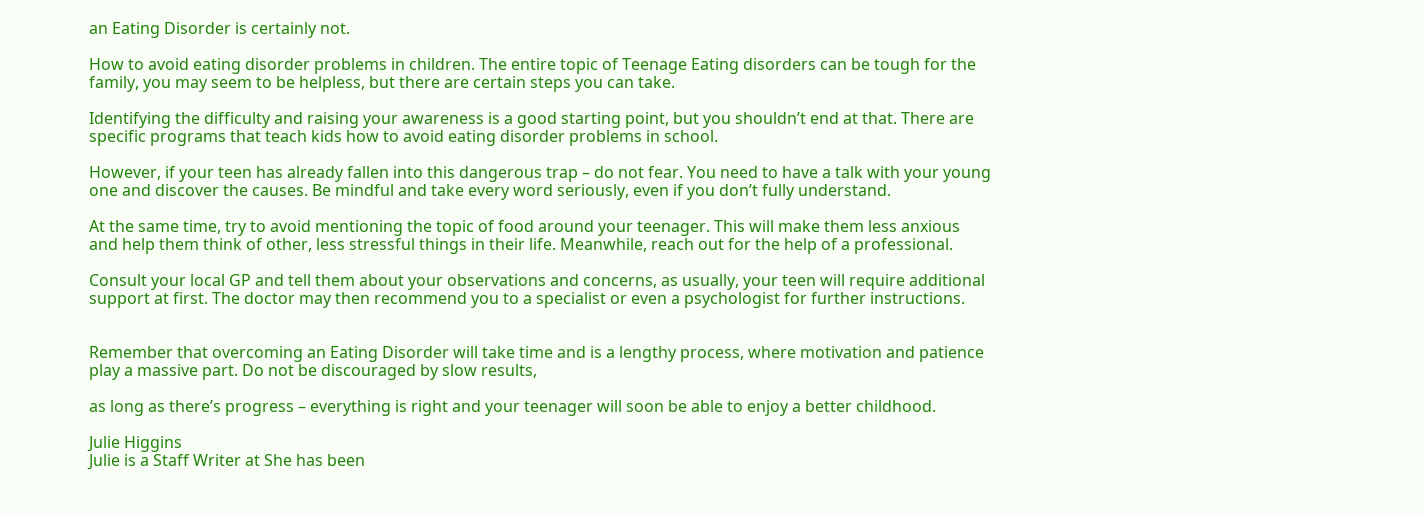an Eating Disorder is certainly not.

How to avoid eating disorder problems in children. The entire topic of Teenage Eating disorders can be tough for the family, you may seem to be helpless, but there are certain steps you can take.

Identifying the difficulty and raising your awareness is a good starting point, but you shouldn’t end at that. There are specific programs that teach kids how to avoid eating disorder problems in school.

However, if your teen has already fallen into this dangerous trap – do not fear. You need to have a talk with your young one and discover the causes. Be mindful and take every word seriously, even if you don’t fully understand.

At the same time, try to avoid mentioning the topic of food around your teenager. This will make them less anxious and help them think of other, less stressful things in their life. Meanwhile, reach out for the help of a professional.

Consult your local GP and tell them about your observations and concerns, as usually, your teen will require additional support at first. The doctor may then recommend you to a specialist or even a psychologist for further instructions.


Remember that overcoming an Eating Disorder will take time and is a lengthy process, where motivation and patience play a massive part. Do not be discouraged by slow results,

as long as there’s progress – everything is right and your teenager will soon be able to enjoy a better childhood.

Julie Higgins
Julie is a Staff Writer at She has been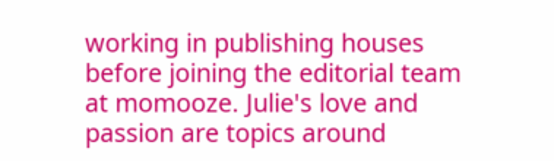working in publishing houses before joining the editorial team at momooze. Julie's love and passion are topics around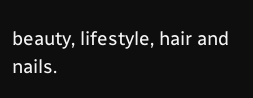beauty, lifestyle, hair and nails.